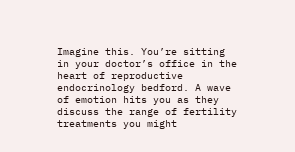Imagine this. You’re sitting in your doctor’s office in the heart of reproductive endocrinology bedford. A wave of emotion hits you as they discuss the range of fertility treatments you might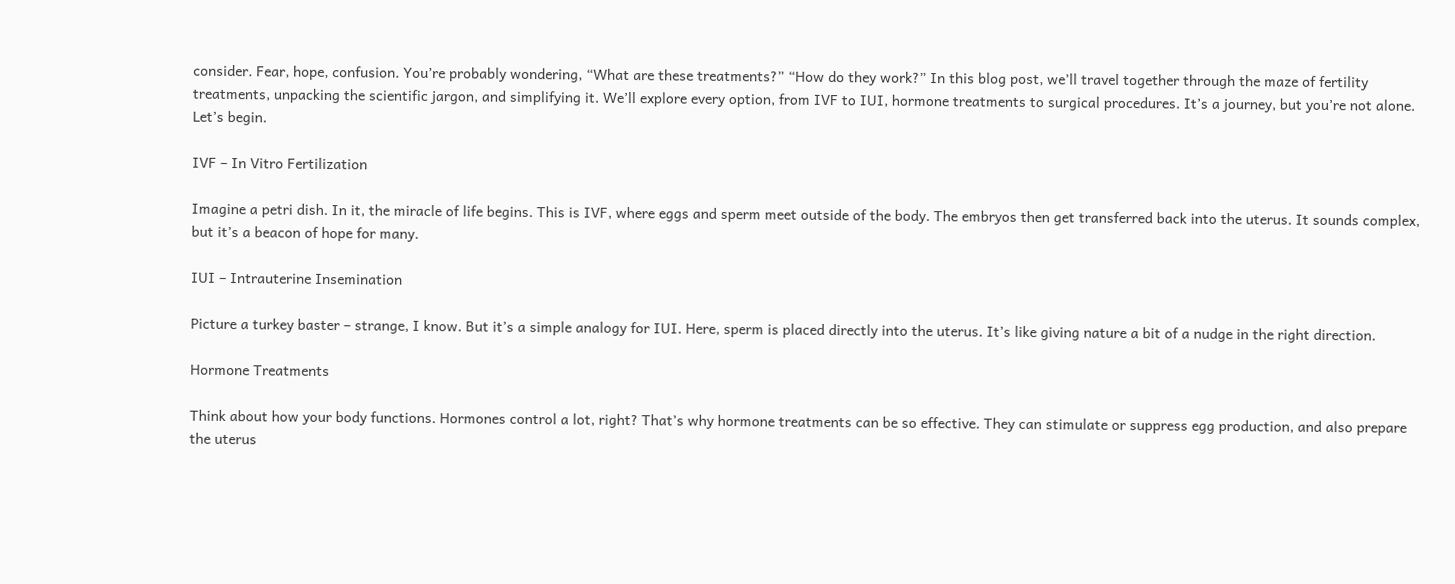consider. Fear, hope, confusion. You’re probably wondering, “What are these treatments?” “How do they work?” In this blog post, we’ll travel together through the maze of fertility treatments, unpacking the scientific jargon, and simplifying it. We’ll explore every option, from IVF to IUI, hormone treatments to surgical procedures. It’s a journey, but you’re not alone. Let’s begin.

IVF – In Vitro Fertilization

Imagine a petri dish. In it, the miracle of life begins. This is IVF, where eggs and sperm meet outside of the body. The embryos then get transferred back into the uterus. It sounds complex, but it’s a beacon of hope for many.

IUI – Intrauterine Insemination

Picture a turkey baster – strange, I know. But it’s a simple analogy for IUI. Here, sperm is placed directly into the uterus. It’s like giving nature a bit of a nudge in the right direction.

Hormone Treatments

Think about how your body functions. Hormones control a lot, right? That’s why hormone treatments can be so effective. They can stimulate or suppress egg production, and also prepare the uterus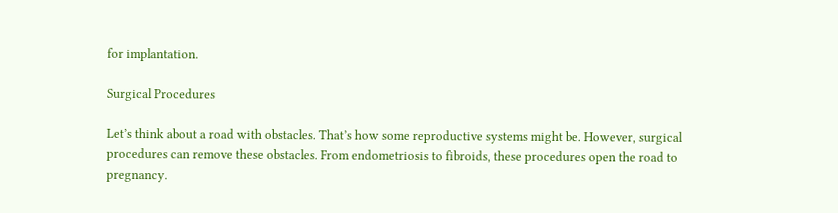for implantation.

Surgical Procedures

Let’s think about a road with obstacles. That’s how some reproductive systems might be. However, surgical procedures can remove these obstacles. From endometriosis to fibroids, these procedures open the road to pregnancy.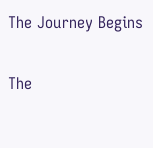The Journey Begins

The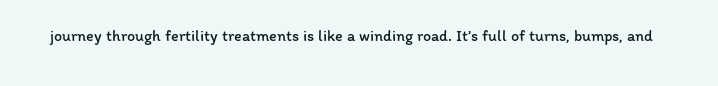journey through fertility treatments is like a winding road. It’s full of turns, bumps, and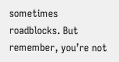sometimes roadblocks. But remember, you’re not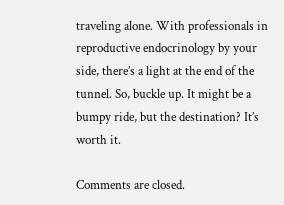traveling alone. With professionals in reproductive endocrinology by your side, there’s a light at the end of the tunnel. So, buckle up. It might be a bumpy ride, but the destination? It’s worth it.

Comments are closed.